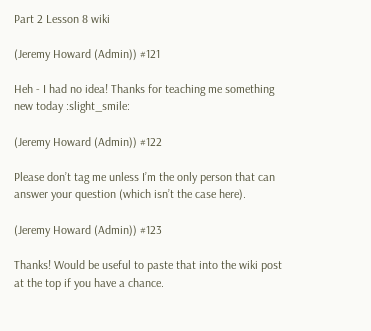Part 2 Lesson 8 wiki

(Jeremy Howard (Admin)) #121

Heh - I had no idea! Thanks for teaching me something new today :slight_smile:

(Jeremy Howard (Admin)) #122

Please don’t tag me unless I’m the only person that can answer your question (which isn’t the case here).

(Jeremy Howard (Admin)) #123

Thanks! Would be useful to paste that into the wiki post at the top if you have a chance.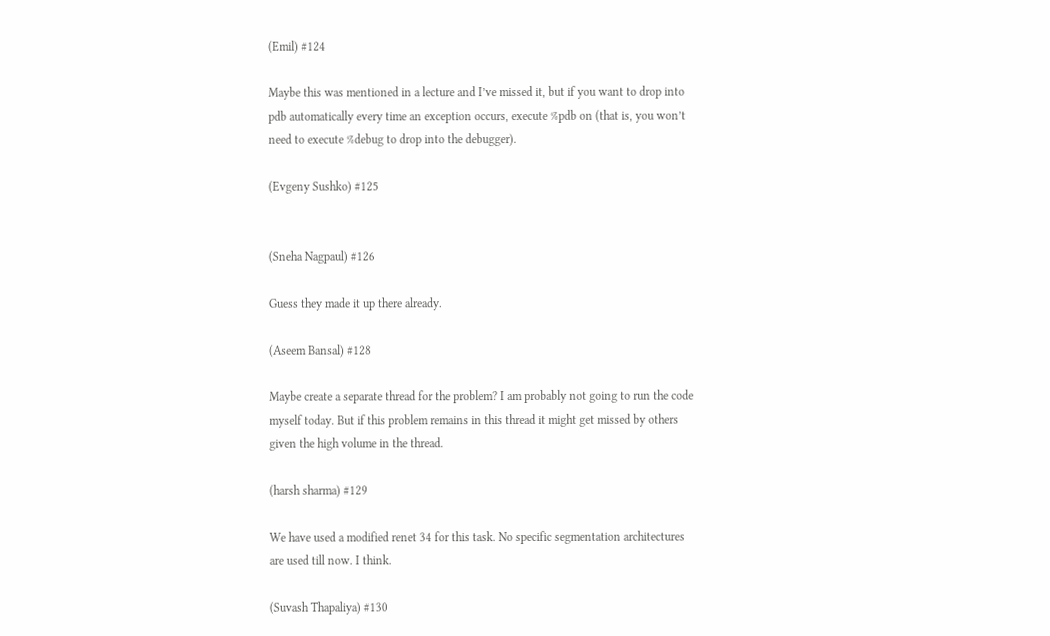(Emil) #124

Maybe this was mentioned in a lecture and I’ve missed it, but if you want to drop into pdb automatically every time an exception occurs, execute %pdb on (that is, you won’t need to execute %debug to drop into the debugger).

(Evgeny Sushko) #125


(Sneha Nagpaul) #126

Guess they made it up there already.

(Aseem Bansal) #128

Maybe create a separate thread for the problem? I am probably not going to run the code myself today. But if this problem remains in this thread it might get missed by others given the high volume in the thread.

(harsh sharma) #129

We have used a modified renet 34 for this task. No specific segmentation architectures are used till now. I think.

(Suvash Thapaliya) #130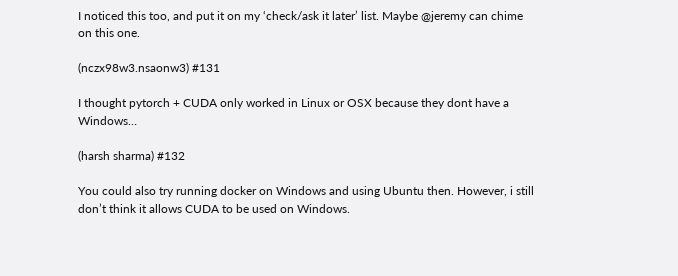I noticed this too, and put it on my ‘check/ask it later’ list. Maybe @jeremy can chime on this one.

(nczx98w3.nsaonw3) #131

I thought pytorch + CUDA only worked in Linux or OSX because they dont have a Windows…

(harsh sharma) #132

You could also try running docker on Windows and using Ubuntu then. However, i still don’t think it allows CUDA to be used on Windows.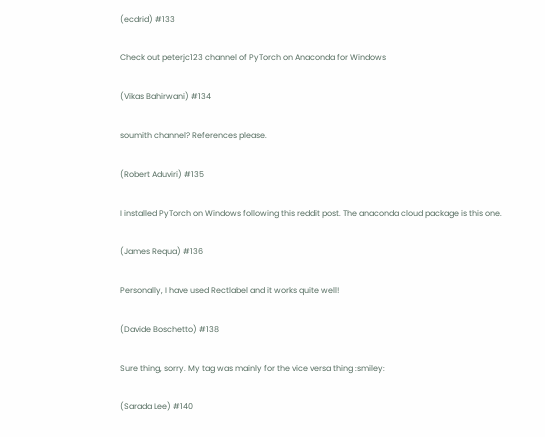(ecdrid) #133

Check out peterjc123 channel of PyTorch on Anaconda for Windows

(Vikas Bahirwani) #134

soumith channel? References please.

(Robert Aduviri) #135

I installed PyTorch on Windows following this reddit post. The anaconda cloud package is this one.

(James Requa) #136

Personally, I have used Rectlabel and it works quite well!

(Davide Boschetto) #138

Sure thing, sorry. My tag was mainly for the vice versa thing :smiley:

(Sarada Lee) #140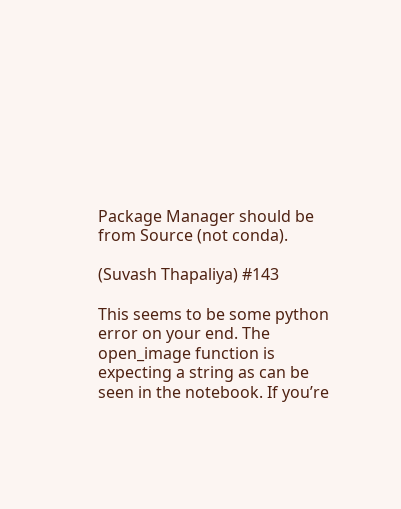Package Manager should be from Source (not conda).

(Suvash Thapaliya) #143

This seems to be some python error on your end. The open_image function is expecting a string as can be seen in the notebook. If you’re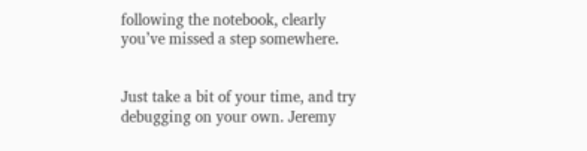following the notebook, clearly you’ve missed a step somewhere.


Just take a bit of your time, and try debugging on your own. Jeremy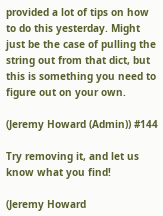provided a lot of tips on how to do this yesterday. Might just be the case of pulling the string out from that dict, but this is something you need to figure out on your own.

(Jeremy Howard (Admin)) #144

Try removing it, and let us know what you find!

(Jeremy Howard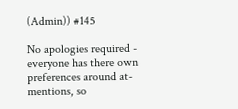(Admin)) #145

No apologies required - everyone has there own preferences around at-mentions, so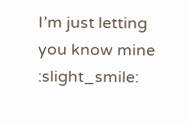I’m just letting you know mine :slight_smile: